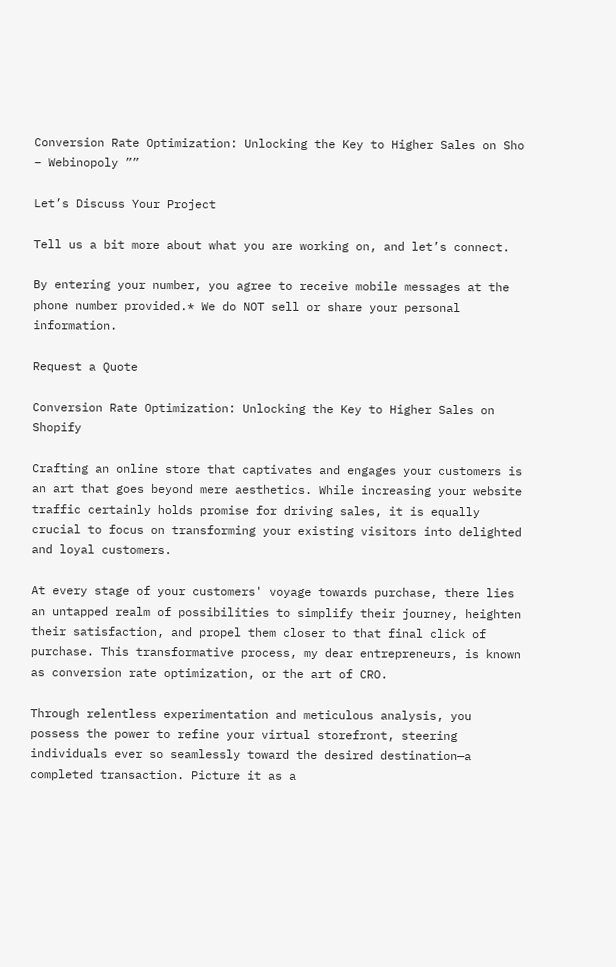Conversion Rate Optimization: Unlocking the Key to Higher Sales on Sho – Webinopoly ””

Let’s Discuss Your Project

Tell us a bit more about what you are working on, and let’s connect.

By entering your number, you agree to receive mobile messages at the phone number provided.* We do NOT sell or share your personal information.

Request a Quote

Conversion Rate Optimization: Unlocking the Key to Higher Sales on Shopify

Crafting an online store that captivates and engages your customers is an art that goes beyond mere aesthetics. While increasing your website traffic certainly holds promise for driving sales, it is equally crucial to focus on transforming your existing visitors into delighted and loyal customers.

At every stage of your customers' voyage towards purchase, there lies an untapped realm of possibilities to simplify their journey, heighten their satisfaction, and propel them closer to that final click of purchase. This transformative process, my dear entrepreneurs, is known as conversion rate optimization, or the art of CRO.

Through relentless experimentation and meticulous analysis, you possess the power to refine your virtual storefront, steering individuals ever so seamlessly toward the desired destination—a completed transaction. Picture it as a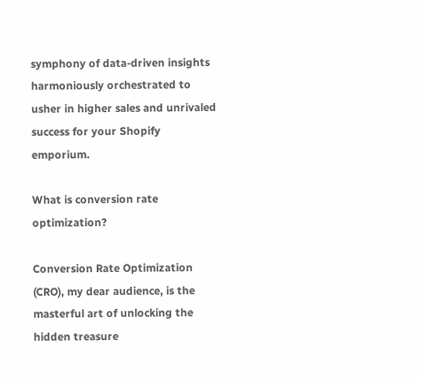symphony of data-driven insights harmoniously orchestrated to usher in higher sales and unrivaled success for your Shopify emporium.

What is conversion rate optimization?

Conversion Rate Optimization (CRO), my dear audience, is the masterful art of unlocking the hidden treasure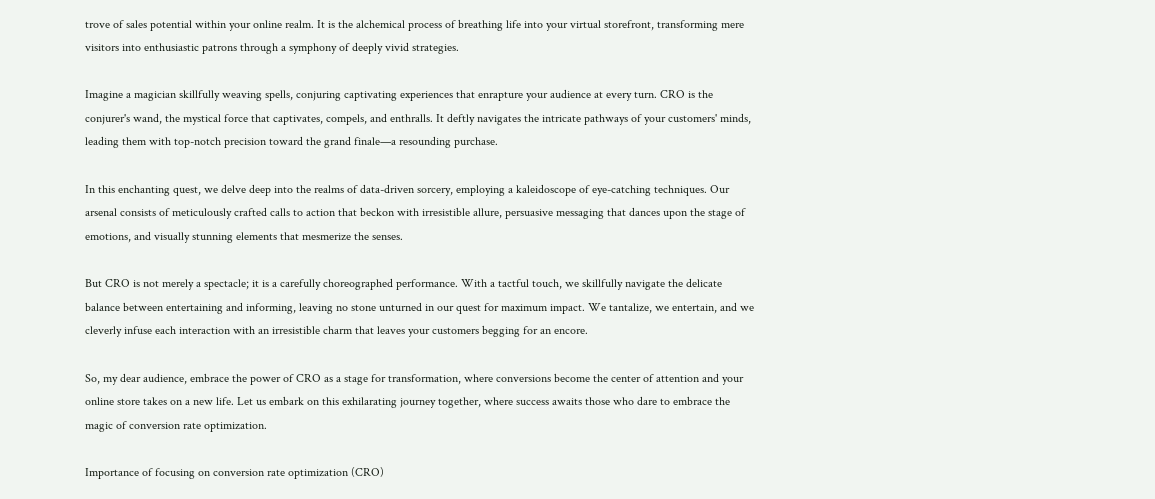trove of sales potential within your online realm. It is the alchemical process of breathing life into your virtual storefront, transforming mere visitors into enthusiastic patrons through a symphony of deeply vivid strategies.

Imagine a magician skillfully weaving spells, conjuring captivating experiences that enrapture your audience at every turn. CRO is the conjurer's wand, the mystical force that captivates, compels, and enthralls. It deftly navigates the intricate pathways of your customers' minds, leading them with top-notch precision toward the grand finale—a resounding purchase.

In this enchanting quest, we delve deep into the realms of data-driven sorcery, employing a kaleidoscope of eye-catching techniques. Our arsenal consists of meticulously crafted calls to action that beckon with irresistible allure, persuasive messaging that dances upon the stage of emotions, and visually stunning elements that mesmerize the senses.

But CRO is not merely a spectacle; it is a carefully choreographed performance. With a tactful touch, we skillfully navigate the delicate balance between entertaining and informing, leaving no stone unturned in our quest for maximum impact. We tantalize, we entertain, and we cleverly infuse each interaction with an irresistible charm that leaves your customers begging for an encore.

So, my dear audience, embrace the power of CRO as a stage for transformation, where conversions become the center of attention and your online store takes on a new life. Let us embark on this exhilarating journey together, where success awaits those who dare to embrace the magic of conversion rate optimization.

Importance of focusing on conversion rate optimization (CRO)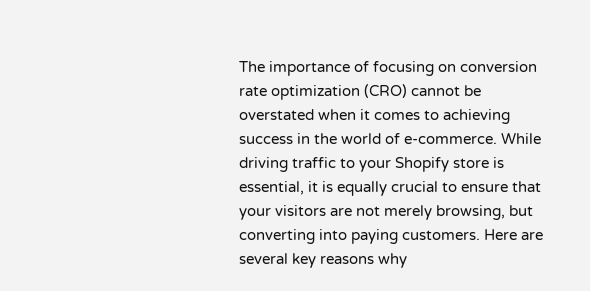The importance of focusing on conversion rate optimization (CRO) cannot be overstated when it comes to achieving success in the world of e-commerce. While driving traffic to your Shopify store is essential, it is equally crucial to ensure that your visitors are not merely browsing, but converting into paying customers. Here are several key reasons why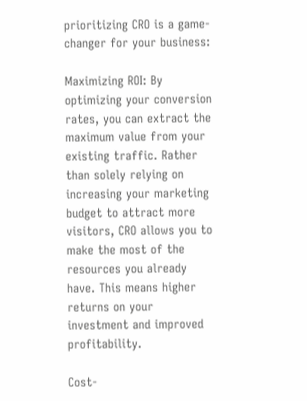prioritizing CRO is a game-changer for your business:

Maximizing ROI: By optimizing your conversion rates, you can extract the maximum value from your existing traffic. Rather than solely relying on increasing your marketing budget to attract more visitors, CRO allows you to make the most of the resources you already have. This means higher returns on your investment and improved profitability.

Cost-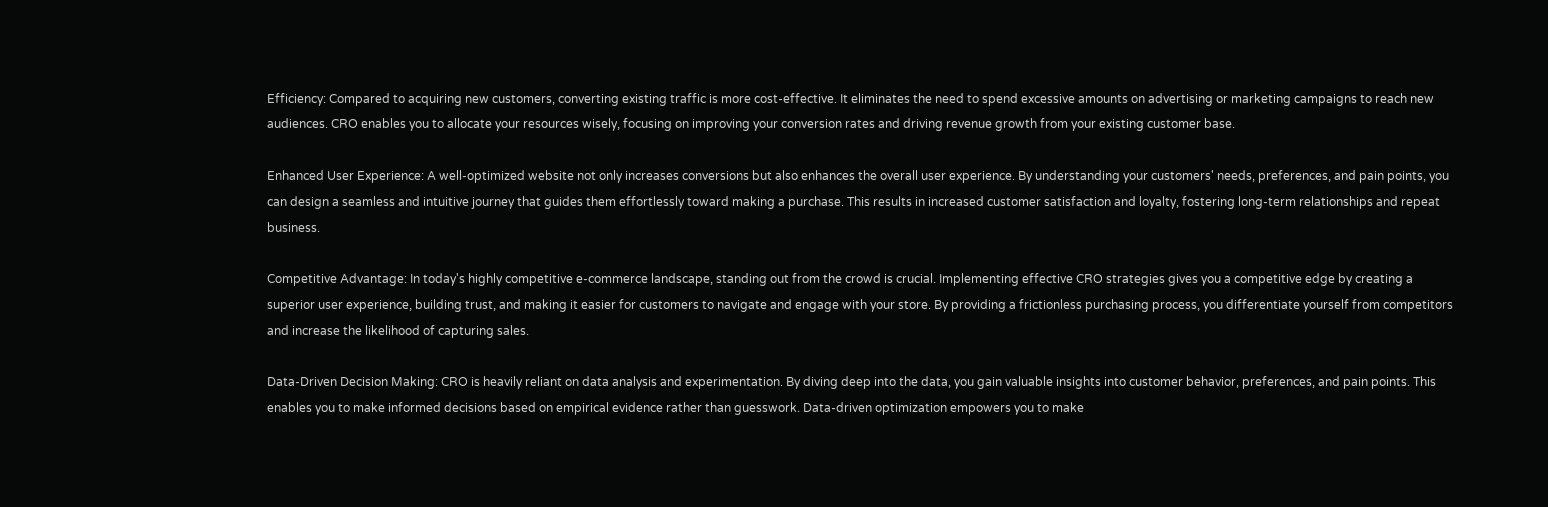Efficiency: Compared to acquiring new customers, converting existing traffic is more cost-effective. It eliminates the need to spend excessive amounts on advertising or marketing campaigns to reach new audiences. CRO enables you to allocate your resources wisely, focusing on improving your conversion rates and driving revenue growth from your existing customer base.

Enhanced User Experience: A well-optimized website not only increases conversions but also enhances the overall user experience. By understanding your customers' needs, preferences, and pain points, you can design a seamless and intuitive journey that guides them effortlessly toward making a purchase. This results in increased customer satisfaction and loyalty, fostering long-term relationships and repeat business.

Competitive Advantage: In today's highly competitive e-commerce landscape, standing out from the crowd is crucial. Implementing effective CRO strategies gives you a competitive edge by creating a superior user experience, building trust, and making it easier for customers to navigate and engage with your store. By providing a frictionless purchasing process, you differentiate yourself from competitors and increase the likelihood of capturing sales.

Data-Driven Decision Making: CRO is heavily reliant on data analysis and experimentation. By diving deep into the data, you gain valuable insights into customer behavior, preferences, and pain points. This enables you to make informed decisions based on empirical evidence rather than guesswork. Data-driven optimization empowers you to make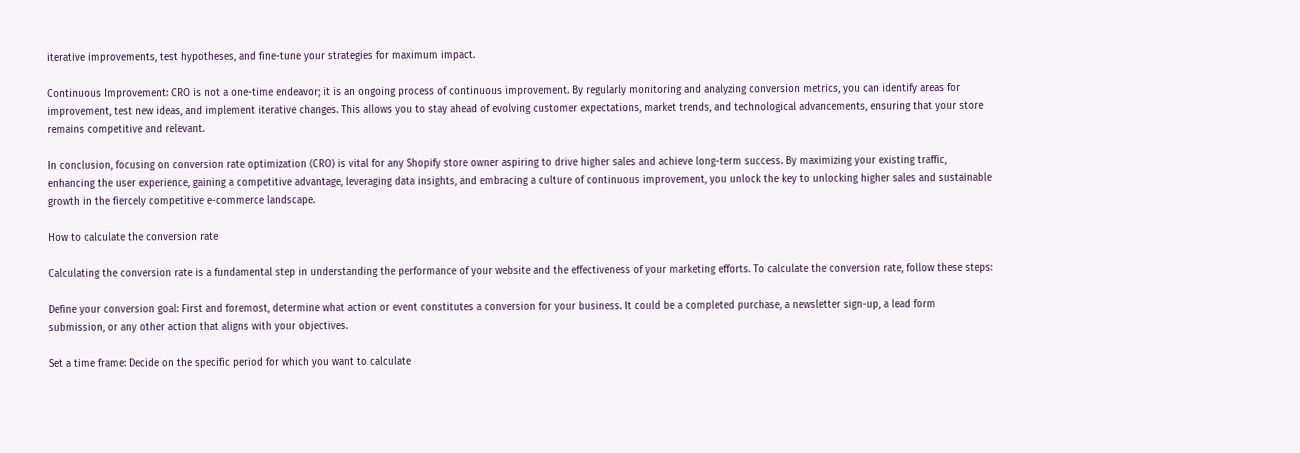iterative improvements, test hypotheses, and fine-tune your strategies for maximum impact.

Continuous Improvement: CRO is not a one-time endeavor; it is an ongoing process of continuous improvement. By regularly monitoring and analyzing conversion metrics, you can identify areas for improvement, test new ideas, and implement iterative changes. This allows you to stay ahead of evolving customer expectations, market trends, and technological advancements, ensuring that your store remains competitive and relevant.

In conclusion, focusing on conversion rate optimization (CRO) is vital for any Shopify store owner aspiring to drive higher sales and achieve long-term success. By maximizing your existing traffic, enhancing the user experience, gaining a competitive advantage, leveraging data insights, and embracing a culture of continuous improvement, you unlock the key to unlocking higher sales and sustainable growth in the fiercely competitive e-commerce landscape.

How to calculate the conversion rate

Calculating the conversion rate is a fundamental step in understanding the performance of your website and the effectiveness of your marketing efforts. To calculate the conversion rate, follow these steps:

Define your conversion goal: First and foremost, determine what action or event constitutes a conversion for your business. It could be a completed purchase, a newsletter sign-up, a lead form submission, or any other action that aligns with your objectives.

Set a time frame: Decide on the specific period for which you want to calculate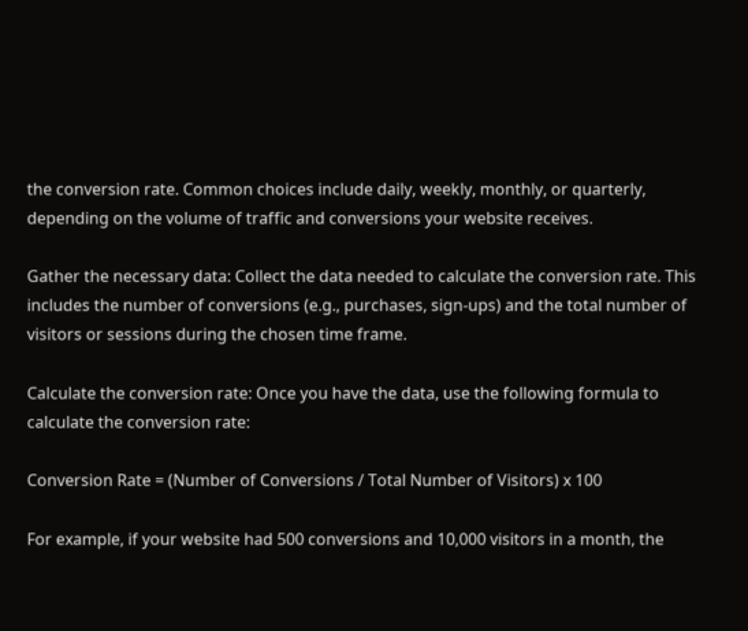the conversion rate. Common choices include daily, weekly, monthly, or quarterly, depending on the volume of traffic and conversions your website receives.

Gather the necessary data: Collect the data needed to calculate the conversion rate. This includes the number of conversions (e.g., purchases, sign-ups) and the total number of visitors or sessions during the chosen time frame.

Calculate the conversion rate: Once you have the data, use the following formula to calculate the conversion rate:

Conversion Rate = (Number of Conversions / Total Number of Visitors) x 100

For example, if your website had 500 conversions and 10,000 visitors in a month, the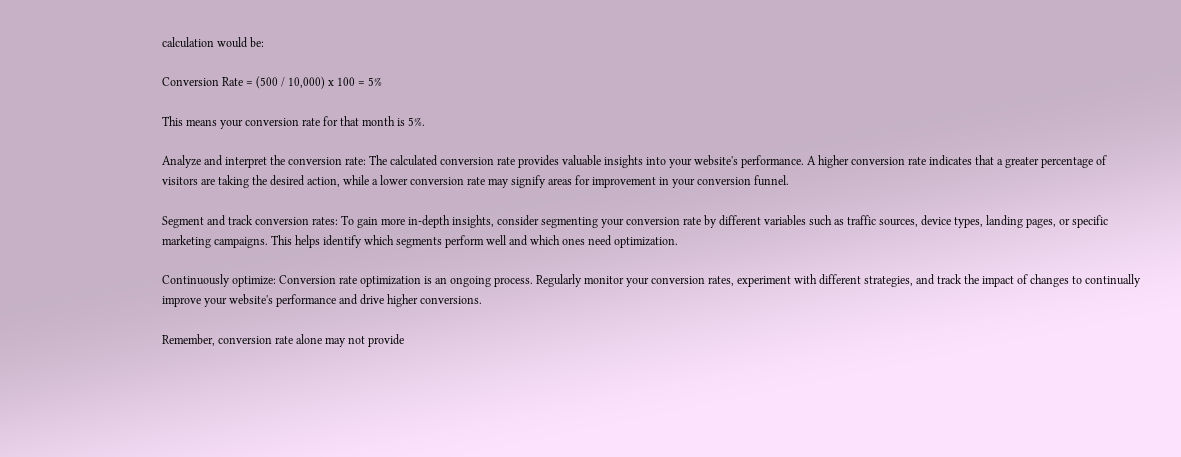calculation would be:

Conversion Rate = (500 / 10,000) x 100 = 5%

This means your conversion rate for that month is 5%.

Analyze and interpret the conversion rate: The calculated conversion rate provides valuable insights into your website's performance. A higher conversion rate indicates that a greater percentage of visitors are taking the desired action, while a lower conversion rate may signify areas for improvement in your conversion funnel.

Segment and track conversion rates: To gain more in-depth insights, consider segmenting your conversion rate by different variables such as traffic sources, device types, landing pages, or specific marketing campaigns. This helps identify which segments perform well and which ones need optimization.

Continuously optimize: Conversion rate optimization is an ongoing process. Regularly monitor your conversion rates, experiment with different strategies, and track the impact of changes to continually improve your website's performance and drive higher conversions.

Remember, conversion rate alone may not provide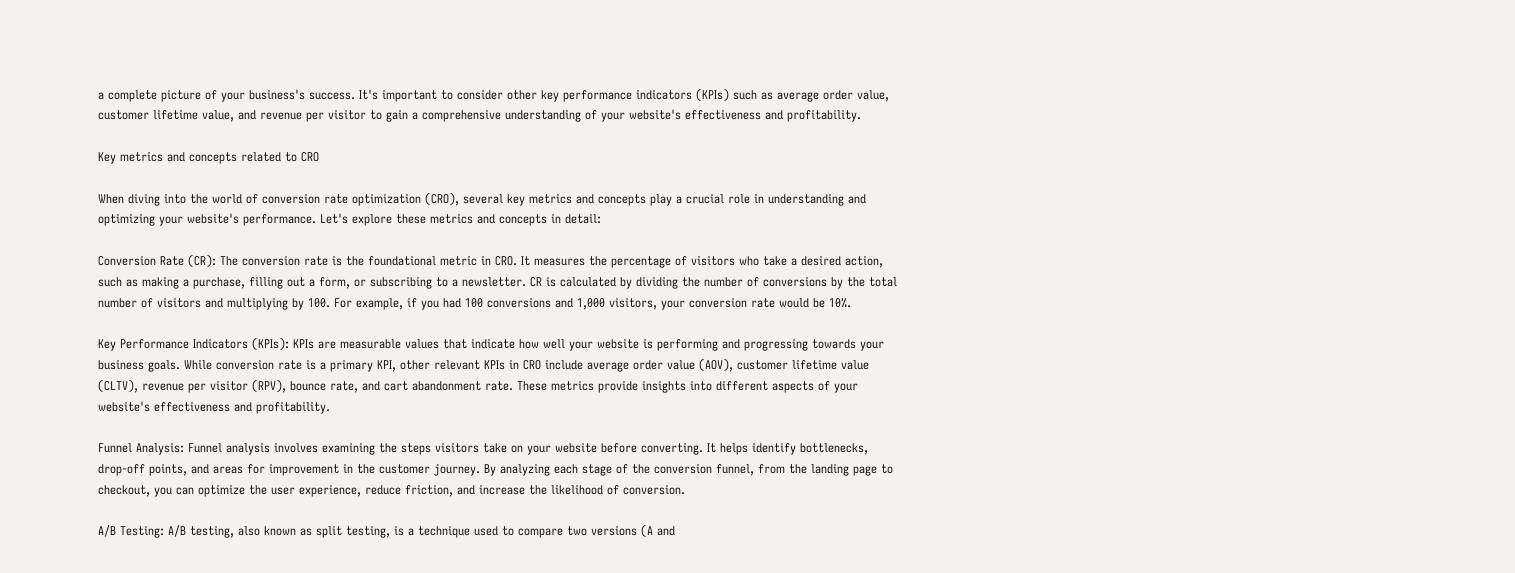a complete picture of your business's success. It's important to consider other key performance indicators (KPIs) such as average order value, customer lifetime value, and revenue per visitor to gain a comprehensive understanding of your website's effectiveness and profitability.

Key metrics and concepts related to CRO

When diving into the world of conversion rate optimization (CRO), several key metrics and concepts play a crucial role in understanding and optimizing your website's performance. Let's explore these metrics and concepts in detail:

Conversion Rate (CR): The conversion rate is the foundational metric in CRO. It measures the percentage of visitors who take a desired action, such as making a purchase, filling out a form, or subscribing to a newsletter. CR is calculated by dividing the number of conversions by the total number of visitors and multiplying by 100. For example, if you had 100 conversions and 1,000 visitors, your conversion rate would be 10%.

Key Performance Indicators (KPIs): KPIs are measurable values that indicate how well your website is performing and progressing towards your business goals. While conversion rate is a primary KPI, other relevant KPIs in CRO include average order value (AOV), customer lifetime value (CLTV), revenue per visitor (RPV), bounce rate, and cart abandonment rate. These metrics provide insights into different aspects of your website's effectiveness and profitability.

Funnel Analysis: Funnel analysis involves examining the steps visitors take on your website before converting. It helps identify bottlenecks, drop-off points, and areas for improvement in the customer journey. By analyzing each stage of the conversion funnel, from the landing page to checkout, you can optimize the user experience, reduce friction, and increase the likelihood of conversion.

A/B Testing: A/B testing, also known as split testing, is a technique used to compare two versions (A and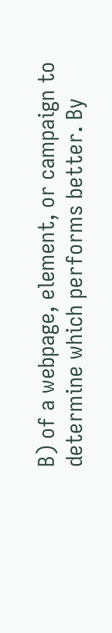B) of a webpage, element, or campaign to determine which performs better. By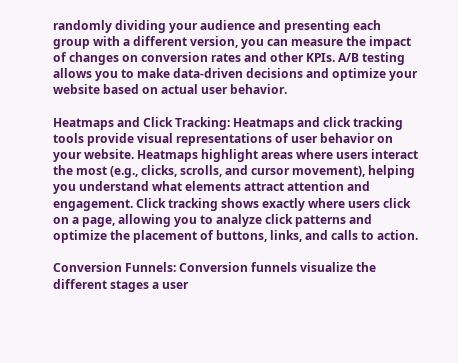randomly dividing your audience and presenting each group with a different version, you can measure the impact of changes on conversion rates and other KPIs. A/B testing allows you to make data-driven decisions and optimize your website based on actual user behavior.

Heatmaps and Click Tracking: Heatmaps and click tracking tools provide visual representations of user behavior on your website. Heatmaps highlight areas where users interact the most (e.g., clicks, scrolls, and cursor movement), helping you understand what elements attract attention and engagement. Click tracking shows exactly where users click on a page, allowing you to analyze click patterns and optimize the placement of buttons, links, and calls to action.

Conversion Funnels: Conversion funnels visualize the different stages a user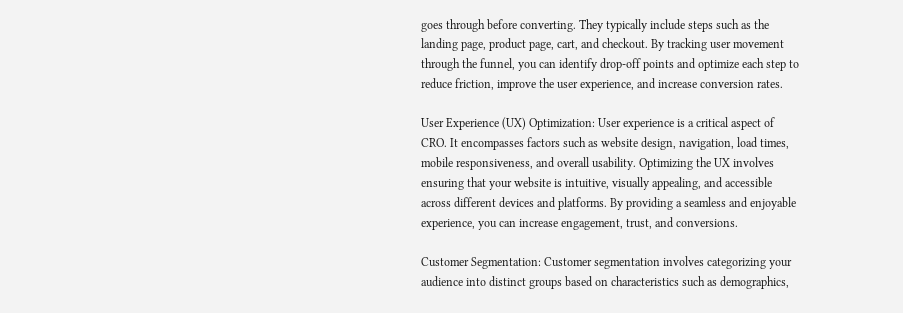goes through before converting. They typically include steps such as the landing page, product page, cart, and checkout. By tracking user movement through the funnel, you can identify drop-off points and optimize each step to reduce friction, improve the user experience, and increase conversion rates.

User Experience (UX) Optimization: User experience is a critical aspect of CRO. It encompasses factors such as website design, navigation, load times, mobile responsiveness, and overall usability. Optimizing the UX involves ensuring that your website is intuitive, visually appealing, and accessible across different devices and platforms. By providing a seamless and enjoyable experience, you can increase engagement, trust, and conversions.

Customer Segmentation: Customer segmentation involves categorizing your audience into distinct groups based on characteristics such as demographics,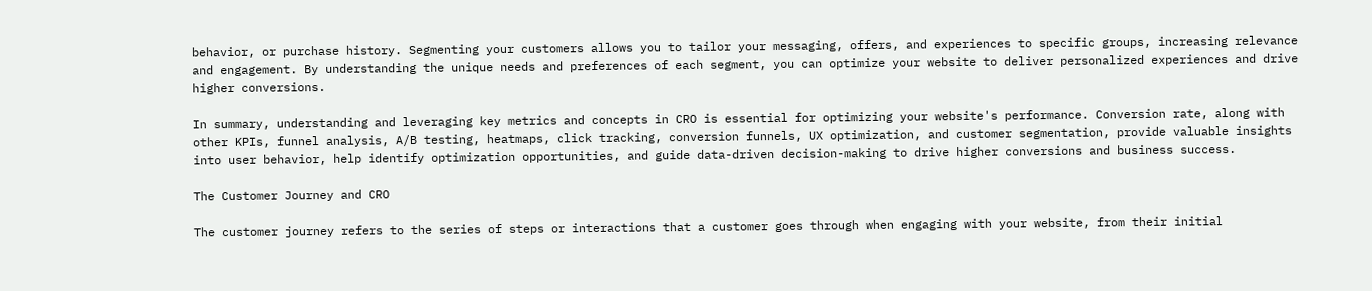behavior, or purchase history. Segmenting your customers allows you to tailor your messaging, offers, and experiences to specific groups, increasing relevance and engagement. By understanding the unique needs and preferences of each segment, you can optimize your website to deliver personalized experiences and drive higher conversions.

In summary, understanding and leveraging key metrics and concepts in CRO is essential for optimizing your website's performance. Conversion rate, along with other KPIs, funnel analysis, A/B testing, heatmaps, click tracking, conversion funnels, UX optimization, and customer segmentation, provide valuable insights into user behavior, help identify optimization opportunities, and guide data-driven decision-making to drive higher conversions and business success.

The Customer Journey and CRO

The customer journey refers to the series of steps or interactions that a customer goes through when engaging with your website, from their initial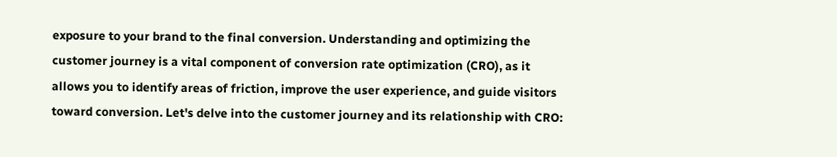exposure to your brand to the final conversion. Understanding and optimizing the customer journey is a vital component of conversion rate optimization (CRO), as it allows you to identify areas of friction, improve the user experience, and guide visitors toward conversion. Let's delve into the customer journey and its relationship with CRO: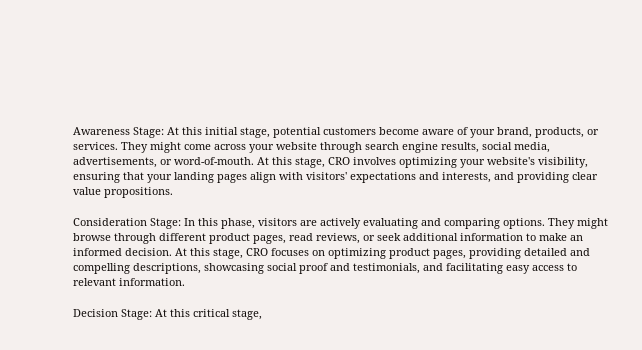Awareness Stage: At this initial stage, potential customers become aware of your brand, products, or services. They might come across your website through search engine results, social media, advertisements, or word-of-mouth. At this stage, CRO involves optimizing your website's visibility, ensuring that your landing pages align with visitors' expectations and interests, and providing clear value propositions.

Consideration Stage: In this phase, visitors are actively evaluating and comparing options. They might browse through different product pages, read reviews, or seek additional information to make an informed decision. At this stage, CRO focuses on optimizing product pages, providing detailed and compelling descriptions, showcasing social proof and testimonials, and facilitating easy access to relevant information.

Decision Stage: At this critical stage,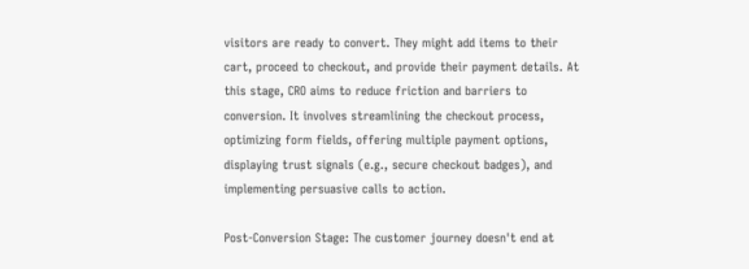visitors are ready to convert. They might add items to their cart, proceed to checkout, and provide their payment details. At this stage, CRO aims to reduce friction and barriers to conversion. It involves streamlining the checkout process, optimizing form fields, offering multiple payment options, displaying trust signals (e.g., secure checkout badges), and implementing persuasive calls to action.

Post-Conversion Stage: The customer journey doesn't end at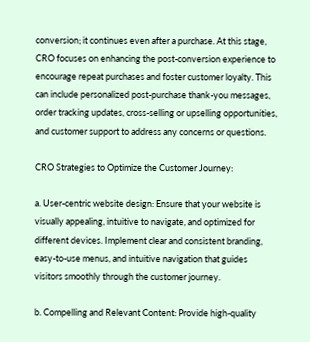conversion; it continues even after a purchase. At this stage, CRO focuses on enhancing the post-conversion experience to encourage repeat purchases and foster customer loyalty. This can include personalized post-purchase thank-you messages, order tracking updates, cross-selling or upselling opportunities, and customer support to address any concerns or questions.

CRO Strategies to Optimize the Customer Journey:

a. User-centric website design: Ensure that your website is visually appealing, intuitive to navigate, and optimized for different devices. Implement clear and consistent branding, easy-to-use menus, and intuitive navigation that guides visitors smoothly through the customer journey.

b. Compelling and Relevant Content: Provide high-quality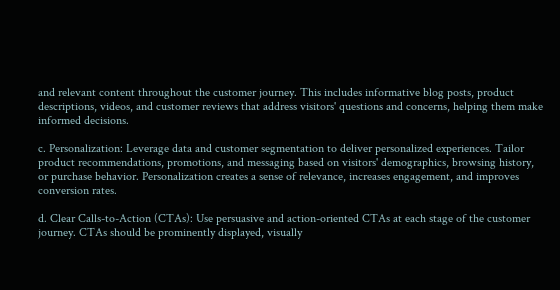and relevant content throughout the customer journey. This includes informative blog posts, product descriptions, videos, and customer reviews that address visitors' questions and concerns, helping them make informed decisions.

c. Personalization: Leverage data and customer segmentation to deliver personalized experiences. Tailor product recommendations, promotions, and messaging based on visitors' demographics, browsing history, or purchase behavior. Personalization creates a sense of relevance, increases engagement, and improves conversion rates.

d. Clear Calls-to-Action (CTAs): Use persuasive and action-oriented CTAs at each stage of the customer journey. CTAs should be prominently displayed, visually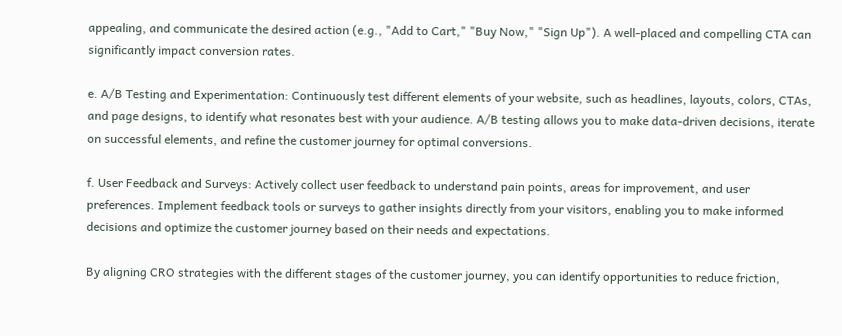appealing, and communicate the desired action (e.g., "Add to Cart," "Buy Now," "Sign Up"). A well-placed and compelling CTA can significantly impact conversion rates.

e. A/B Testing and Experimentation: Continuously test different elements of your website, such as headlines, layouts, colors, CTAs, and page designs, to identify what resonates best with your audience. A/B testing allows you to make data-driven decisions, iterate on successful elements, and refine the customer journey for optimal conversions.

f. User Feedback and Surveys: Actively collect user feedback to understand pain points, areas for improvement, and user preferences. Implement feedback tools or surveys to gather insights directly from your visitors, enabling you to make informed decisions and optimize the customer journey based on their needs and expectations.

By aligning CRO strategies with the different stages of the customer journey, you can identify opportunities to reduce friction,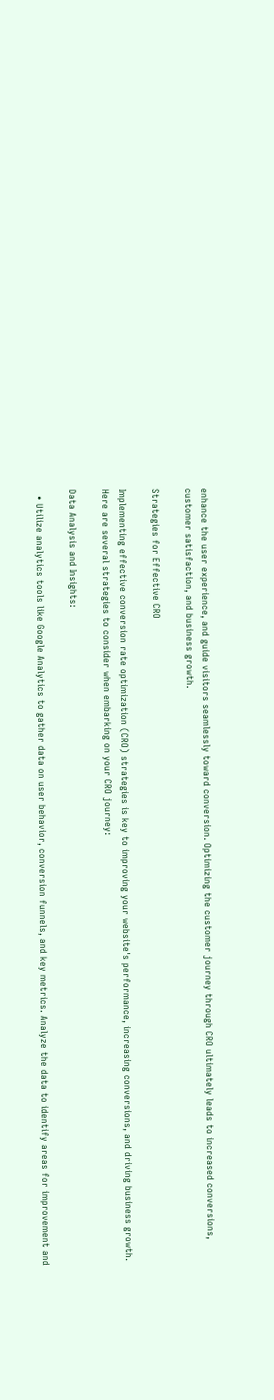enhance the user experience, and guide visitors seamlessly toward conversion. Optimizing the customer journey through CRO ultimately leads to increased conversions, customer satisfaction, and business growth.

Strategies for Effective CRO

Implementing effective conversion rate optimization (CRO) strategies is key to improving your website's performance, increasing conversions, and driving business growth. Here are several strategies to consider when embarking on your CRO journey:

Data Analysis and Insights:

  • Utilize analytics tools like Google Analytics to gather data on user behavior, conversion funnels, and key metrics. Analyze the data to identify areas for improvement and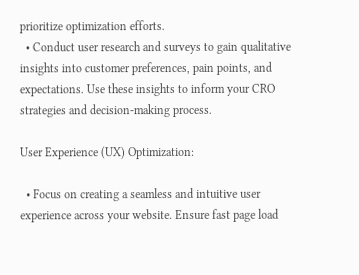prioritize optimization efforts.
  • Conduct user research and surveys to gain qualitative insights into customer preferences, pain points, and expectations. Use these insights to inform your CRO strategies and decision-making process.

User Experience (UX) Optimization:

  • Focus on creating a seamless and intuitive user experience across your website. Ensure fast page load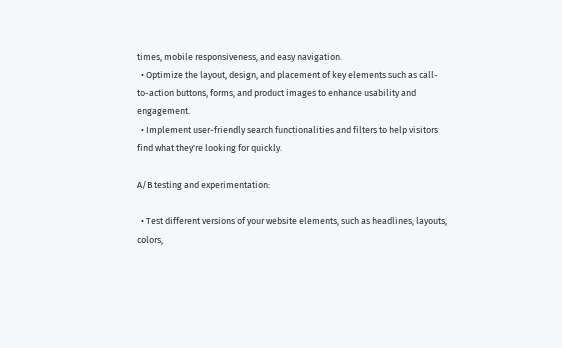times, mobile responsiveness, and easy navigation.
  • Optimize the layout, design, and placement of key elements such as call-to-action buttons, forms, and product images to enhance usability and engagement.
  • Implement user-friendly search functionalities and filters to help visitors find what they're looking for quickly.

A/B testing and experimentation:

  • Test different versions of your website elements, such as headlines, layouts, colors,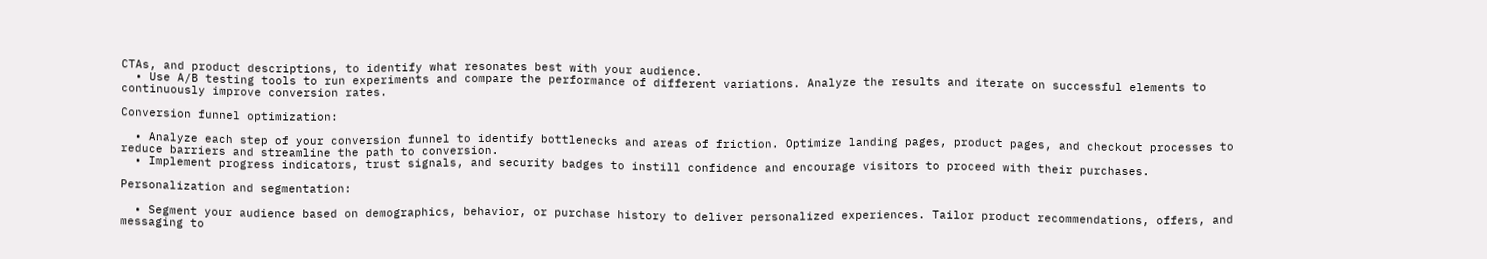CTAs, and product descriptions, to identify what resonates best with your audience.
  • Use A/B testing tools to run experiments and compare the performance of different variations. Analyze the results and iterate on successful elements to continuously improve conversion rates.

Conversion funnel optimization:

  • Analyze each step of your conversion funnel to identify bottlenecks and areas of friction. Optimize landing pages, product pages, and checkout processes to reduce barriers and streamline the path to conversion.
  • Implement progress indicators, trust signals, and security badges to instill confidence and encourage visitors to proceed with their purchases.

Personalization and segmentation:

  • Segment your audience based on demographics, behavior, or purchase history to deliver personalized experiences. Tailor product recommendations, offers, and messaging to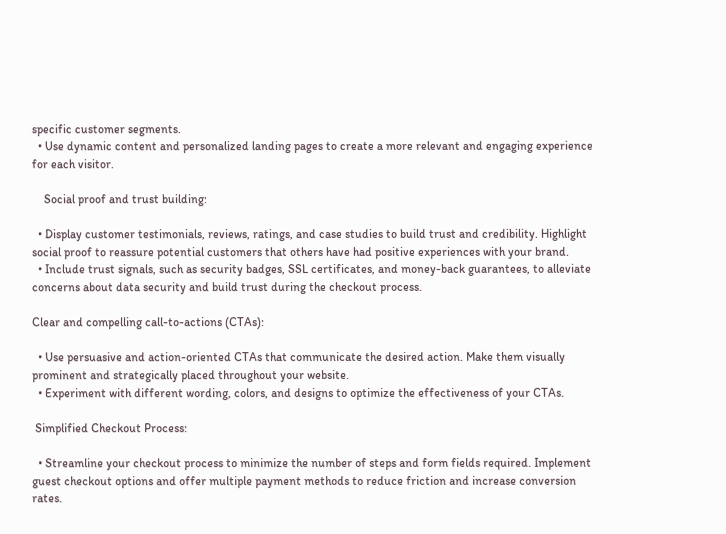specific customer segments.
  • Use dynamic content and personalized landing pages to create a more relevant and engaging experience for each visitor.

    Social proof and trust building:

  • Display customer testimonials, reviews, ratings, and case studies to build trust and credibility. Highlight social proof to reassure potential customers that others have had positive experiences with your brand.
  • Include trust signals, such as security badges, SSL certificates, and money-back guarantees, to alleviate concerns about data security and build trust during the checkout process.

Clear and compelling call-to-actions (CTAs):

  • Use persuasive and action-oriented CTAs that communicate the desired action. Make them visually prominent and strategically placed throughout your website.
  • Experiment with different wording, colors, and designs to optimize the effectiveness of your CTAs.

 Simplified Checkout Process:

  • Streamline your checkout process to minimize the number of steps and form fields required. Implement guest checkout options and offer multiple payment methods to reduce friction and increase conversion rates.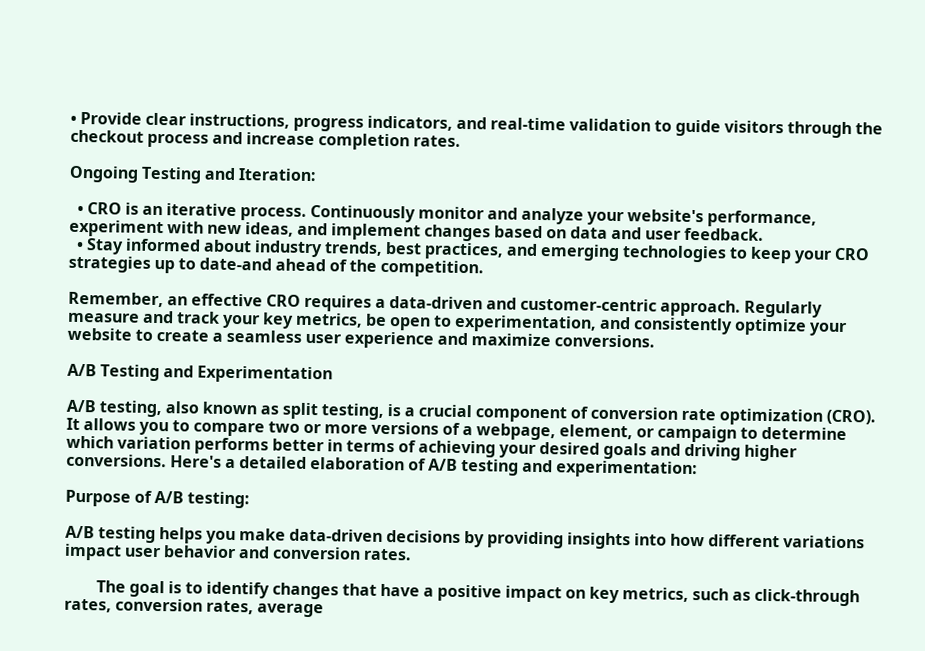• Provide clear instructions, progress indicators, and real-time validation to guide visitors through the checkout process and increase completion rates.

Ongoing Testing and Iteration:

  • CRO is an iterative process. Continuously monitor and analyze your website's performance, experiment with new ideas, and implement changes based on data and user feedback.
  • Stay informed about industry trends, best practices, and emerging technologies to keep your CRO strategies up to date-and ahead of the competition.

Remember, an effective CRO requires a data-driven and customer-centric approach. Regularly measure and track your key metrics, be open to experimentation, and consistently optimize your website to create a seamless user experience and maximize conversions.

A/B Testing and Experimentation

A/B testing, also known as split testing, is a crucial component of conversion rate optimization (CRO). It allows you to compare two or more versions of a webpage, element, or campaign to determine which variation performs better in terms of achieving your desired goals and driving higher conversions. Here's a detailed elaboration of A/B testing and experimentation:

Purpose of A/B testing:

A/B testing helps you make data-driven decisions by providing insights into how different variations impact user behavior and conversion rates.

        The goal is to identify changes that have a positive impact on key metrics, such as click-through rates, conversion rates, average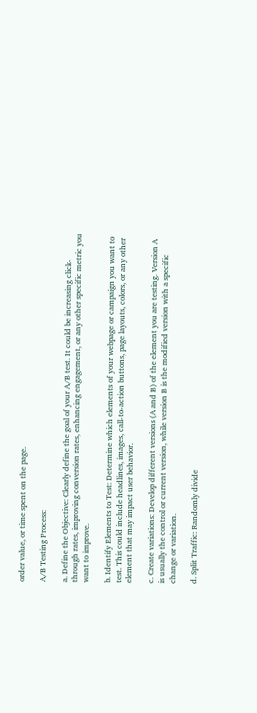order value, or time spent on the page.

A/B Testing Process:

a. Define the Objective: Clearly define the goal of your A/B test. It could be increasing click-through rates, improving conversion rates, enhancing engagement, or any other specific metric you want to improve.

b. Identify Elements to Test: Determine which elements of your webpage or campaign you want to test. This could include headlines, images, call-to-action buttons, page layouts, colors, or any other element that may impact user behavior.

c. Create variations: Develop different versions (A and B) of the element you are testing. Version A is usually the control or current version, while version B is the modified version with a specific change or variation.

d. Split Traffic: Randomly divide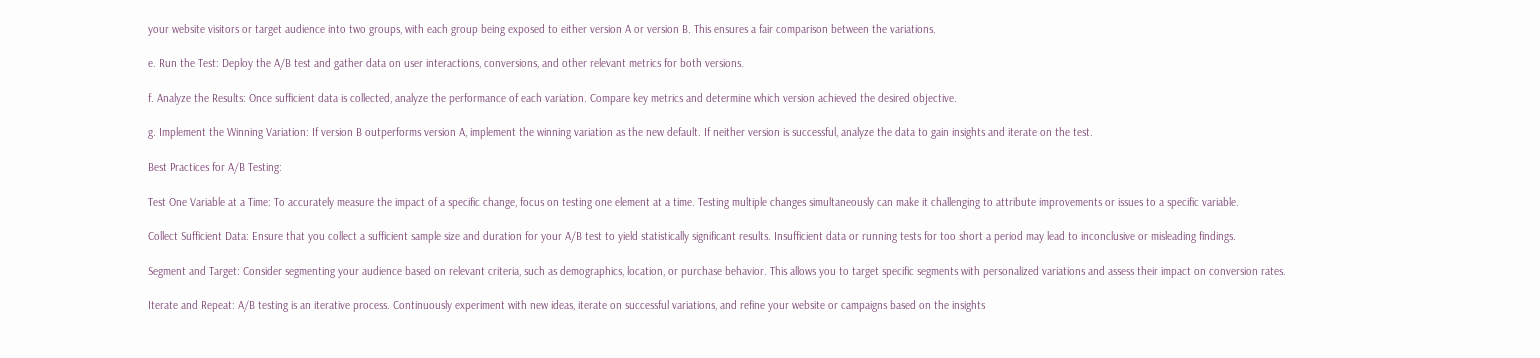your website visitors or target audience into two groups, with each group being exposed to either version A or version B. This ensures a fair comparison between the variations.

e. Run the Test: Deploy the A/B test and gather data on user interactions, conversions, and other relevant metrics for both versions.

f. Analyze the Results: Once sufficient data is collected, analyze the performance of each variation. Compare key metrics and determine which version achieved the desired objective.

g. Implement the Winning Variation: If version B outperforms version A, implement the winning variation as the new default. If neither version is successful, analyze the data to gain insights and iterate on the test.

Best Practices for A/B Testing:

Test One Variable at a Time: To accurately measure the impact of a specific change, focus on testing one element at a time. Testing multiple changes simultaneously can make it challenging to attribute improvements or issues to a specific variable.

Collect Sufficient Data: Ensure that you collect a sufficient sample size and duration for your A/B test to yield statistically significant results. Insufficient data or running tests for too short a period may lead to inconclusive or misleading findings.

Segment and Target: Consider segmenting your audience based on relevant criteria, such as demographics, location, or purchase behavior. This allows you to target specific segments with personalized variations and assess their impact on conversion rates.

Iterate and Repeat: A/B testing is an iterative process. Continuously experiment with new ideas, iterate on successful variations, and refine your website or campaigns based on the insights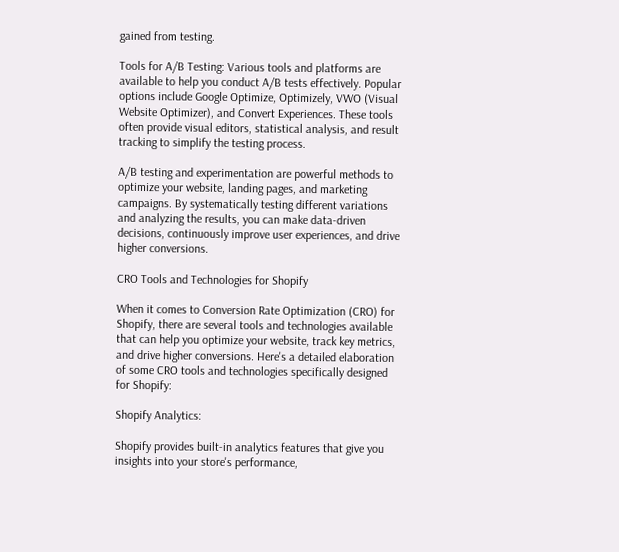gained from testing.

Tools for A/B Testing: Various tools and platforms are available to help you conduct A/B tests effectively. Popular options include Google Optimize, Optimizely, VWO (Visual Website Optimizer), and Convert Experiences. These tools often provide visual editors, statistical analysis, and result tracking to simplify the testing process.

A/B testing and experimentation are powerful methods to optimize your website, landing pages, and marketing campaigns. By systematically testing different variations and analyzing the results, you can make data-driven decisions, continuously improve user experiences, and drive higher conversions.

CRO Tools and Technologies for Shopify

When it comes to Conversion Rate Optimization (CRO) for Shopify, there are several tools and technologies available that can help you optimize your website, track key metrics, and drive higher conversions. Here's a detailed elaboration of some CRO tools and technologies specifically designed for Shopify:

Shopify Analytics:

Shopify provides built-in analytics features that give you insights into your store's performance,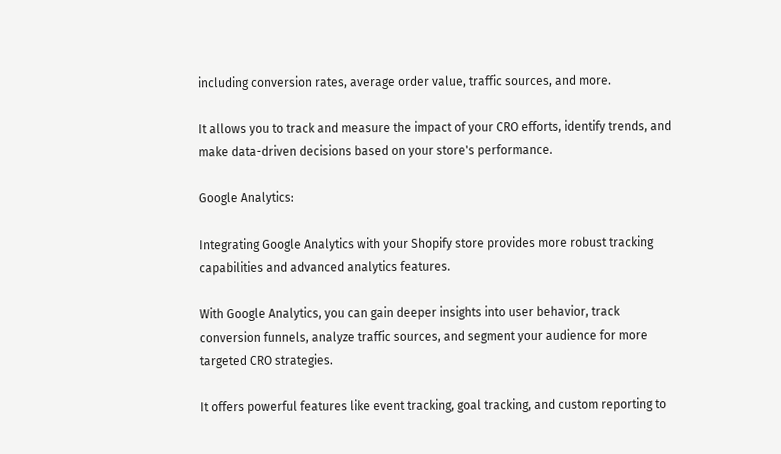including conversion rates, average order value, traffic sources, and more.

It allows you to track and measure the impact of your CRO efforts, identify trends, and make data-driven decisions based on your store's performance.

Google Analytics:

Integrating Google Analytics with your Shopify store provides more robust tracking capabilities and advanced analytics features.

With Google Analytics, you can gain deeper insights into user behavior, track conversion funnels, analyze traffic sources, and segment your audience for more targeted CRO strategies.

It offers powerful features like event tracking, goal tracking, and custom reporting to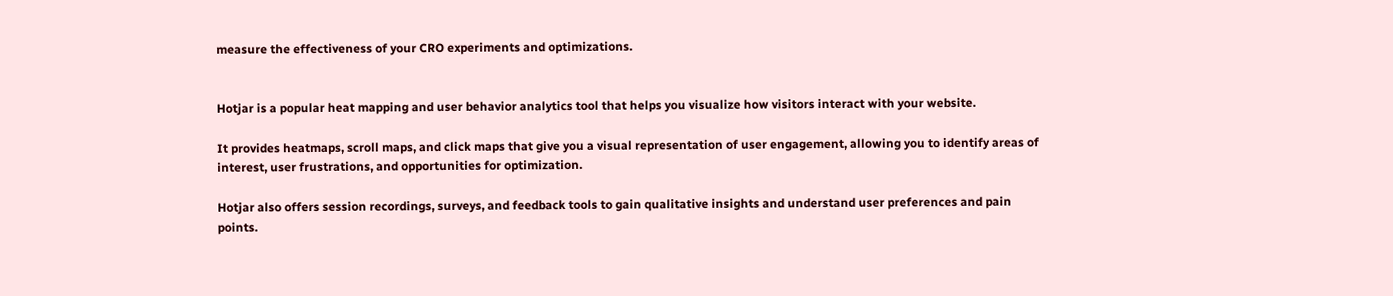measure the effectiveness of your CRO experiments and optimizations.


Hotjar is a popular heat mapping and user behavior analytics tool that helps you visualize how visitors interact with your website.

It provides heatmaps, scroll maps, and click maps that give you a visual representation of user engagement, allowing you to identify areas of interest, user frustrations, and opportunities for optimization.

Hotjar also offers session recordings, surveys, and feedback tools to gain qualitative insights and understand user preferences and pain points.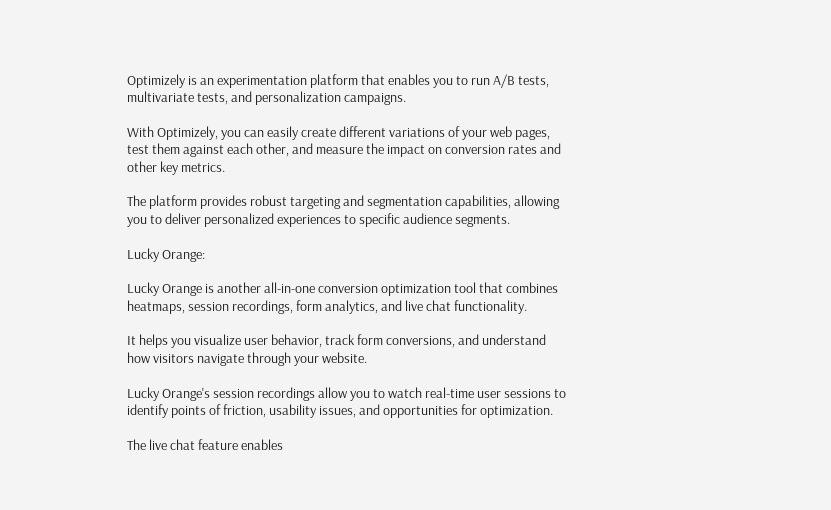Optimizely is an experimentation platform that enables you to run A/B tests, multivariate tests, and personalization campaigns.

With Optimizely, you can easily create different variations of your web pages, test them against each other, and measure the impact on conversion rates and other key metrics.

The platform provides robust targeting and segmentation capabilities, allowing you to deliver personalized experiences to specific audience segments.

Lucky Orange:

Lucky Orange is another all-in-one conversion optimization tool that combines heatmaps, session recordings, form analytics, and live chat functionality.

It helps you visualize user behavior, track form conversions, and understand how visitors navigate through your website.

Lucky Orange's session recordings allow you to watch real-time user sessions to identify points of friction, usability issues, and opportunities for optimization.

The live chat feature enables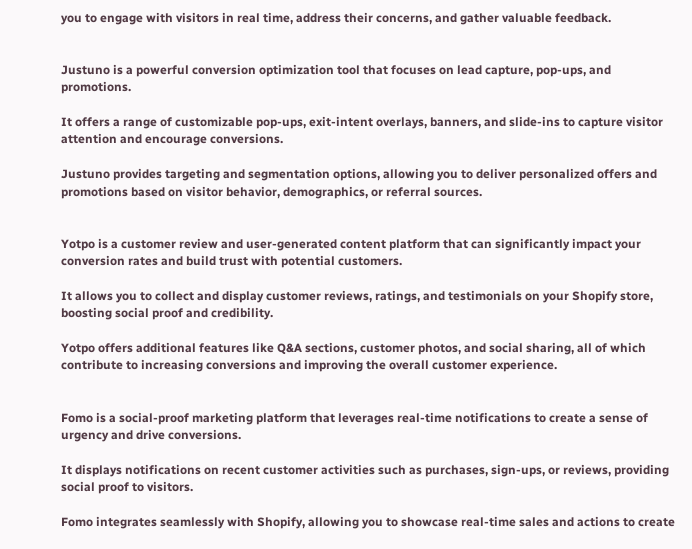you to engage with visitors in real time, address their concerns, and gather valuable feedback.


Justuno is a powerful conversion optimization tool that focuses on lead capture, pop-ups, and promotions.

It offers a range of customizable pop-ups, exit-intent overlays, banners, and slide-ins to capture visitor attention and encourage conversions.

Justuno provides targeting and segmentation options, allowing you to deliver personalized offers and promotions based on visitor behavior, demographics, or referral sources.


Yotpo is a customer review and user-generated content platform that can significantly impact your conversion rates and build trust with potential customers.

It allows you to collect and display customer reviews, ratings, and testimonials on your Shopify store, boosting social proof and credibility.

Yotpo offers additional features like Q&A sections, customer photos, and social sharing, all of which contribute to increasing conversions and improving the overall customer experience.


Fomo is a social-proof marketing platform that leverages real-time notifications to create a sense of urgency and drive conversions.

It displays notifications on recent customer activities such as purchases, sign-ups, or reviews, providing social proof to visitors.

Fomo integrates seamlessly with Shopify, allowing you to showcase real-time sales and actions to create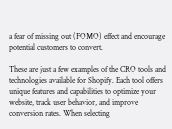a fear of missing out (FOMO) effect and encourage potential customers to convert.

These are just a few examples of the CRO tools and technologies available for Shopify. Each tool offers unique features and capabilities to optimize your website, track user behavior, and improve conversion rates. When selecting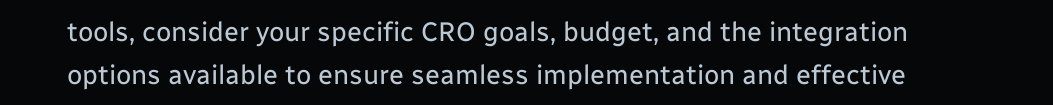tools, consider your specific CRO goals, budget, and the integration options available to ensure seamless implementation and effective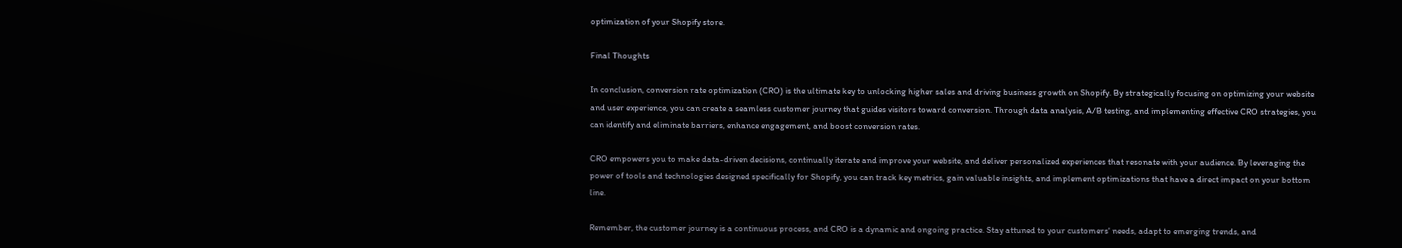optimization of your Shopify store.

Final Thoughts

In conclusion, conversion rate optimization (CRO) is the ultimate key to unlocking higher sales and driving business growth on Shopify. By strategically focusing on optimizing your website and user experience, you can create a seamless customer journey that guides visitors toward conversion. Through data analysis, A/B testing, and implementing effective CRO strategies, you can identify and eliminate barriers, enhance engagement, and boost conversion rates.

CRO empowers you to make data-driven decisions, continually iterate and improve your website, and deliver personalized experiences that resonate with your audience. By leveraging the power of tools and technologies designed specifically for Shopify, you can track key metrics, gain valuable insights, and implement optimizations that have a direct impact on your bottom line.

Remember, the customer journey is a continuous process, and CRO is a dynamic and ongoing practice. Stay attuned to your customers' needs, adapt to emerging trends, and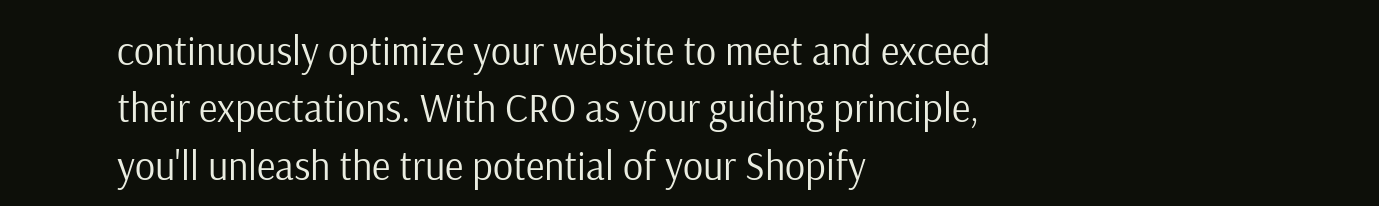continuously optimize your website to meet and exceed their expectations. With CRO as your guiding principle, you'll unleash the true potential of your Shopify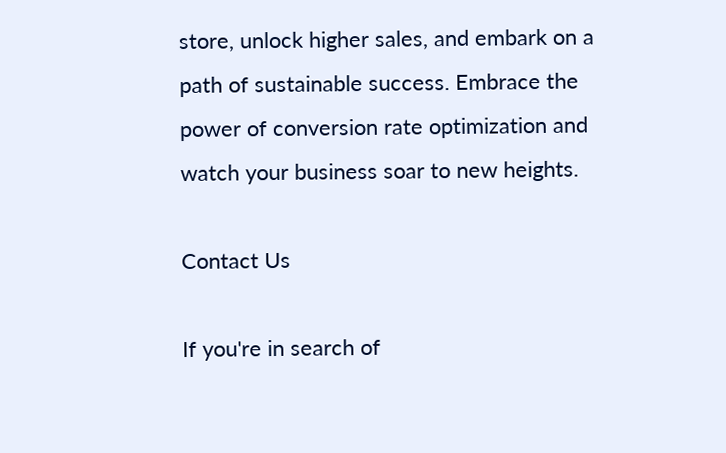store, unlock higher sales, and embark on a path of sustainable success. Embrace the power of conversion rate optimization and watch your business soar to new heights.

Contact Us

If you're in search of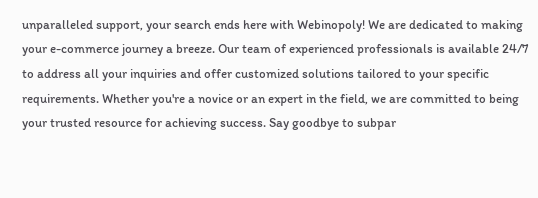unparalleled support, your search ends here with Webinopoly! We are dedicated to making your e-commerce journey a breeze. Our team of experienced professionals is available 24/7 to address all your inquiries and offer customized solutions tailored to your specific requirements. Whether you're a novice or an expert in the field, we are committed to being your trusted resource for achieving success. Say goodbye to subpar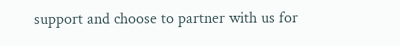support and choose to partner with us for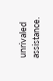unrivaled assistance.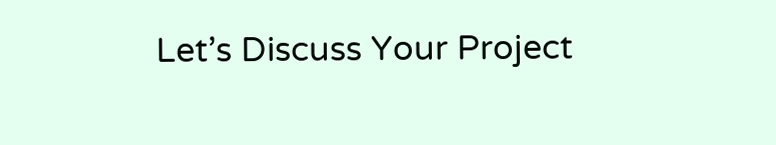Let’s Discuss Your Project